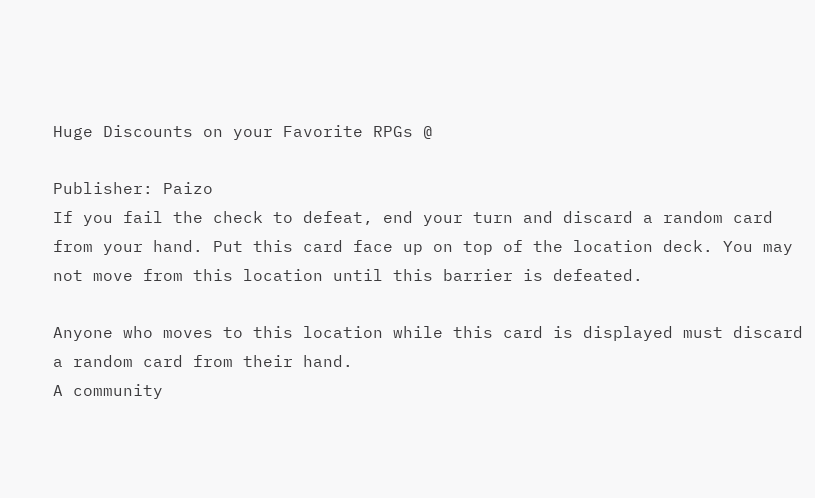Huge Discounts on your Favorite RPGs @

Publisher: Paizo
If you fail the check to defeat, end your turn and discard a random card from your hand. Put this card face up on top of the location deck. You may not move from this location until this barrier is defeated.

Anyone who moves to this location while this card is displayed must discard a random card from their hand.
A community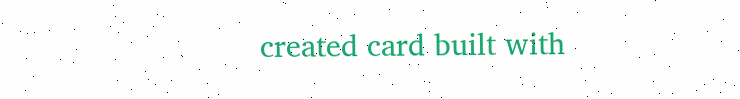created card built with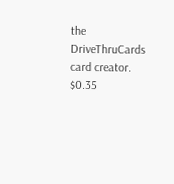the DriveThruCards card creator. $0.35